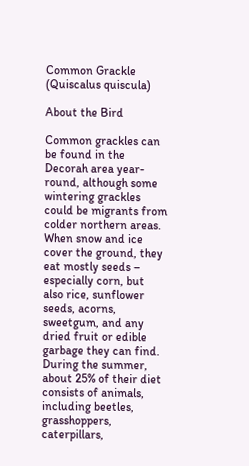Common Grackle (Quiscalus quiscula)

About the Bird

Common grackles can be found in the Decorah area year-round, although some wintering grackles could be migrants from colder northern areas. When snow and ice cover the ground, they eat mostly seeds – especially corn, but also rice, sunflower seeds, acorns, sweetgum, and any dried fruit or edible garbage they can find. During the summer, about 25% of their diet consists of animals, including beetles, grasshoppers, caterpillars,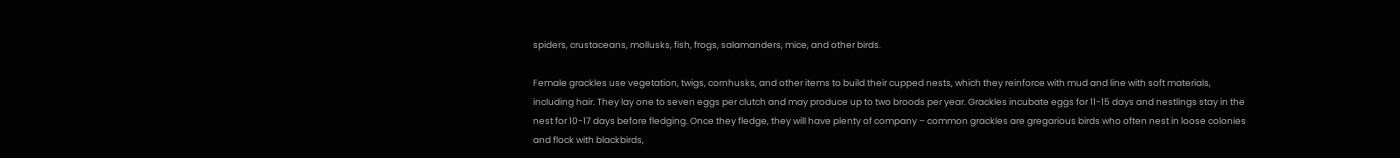spiders, crustaceans, mollusks, fish, frogs, salamanders, mice, and other birds.

Female grackles use vegetation, twigs, cornhusks, and other items to build their cupped nests, which they reinforce with mud and line with soft materials, including hair. They lay one to seven eggs per clutch and may produce up to two broods per year. Grackles incubate eggs for 11-15 days and nestlings stay in the nest for 10-17 days before fledging. Once they fledge, they will have plenty of company – common grackles are gregarious birds who often nest in loose colonies and flock with blackbirds,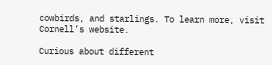cowbirds, and starlings. To learn more, visit Cornell’s website.

Curious about different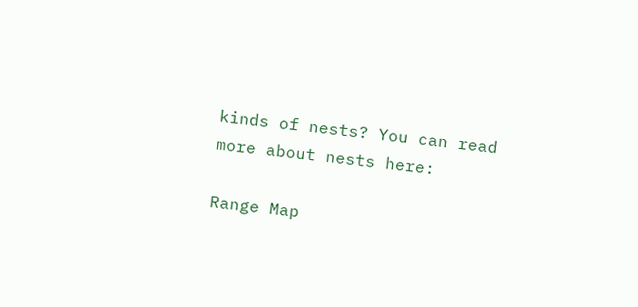kinds of nests? You can read more about nests here:

Range Map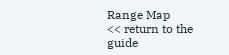Range Map
<< return to the guide